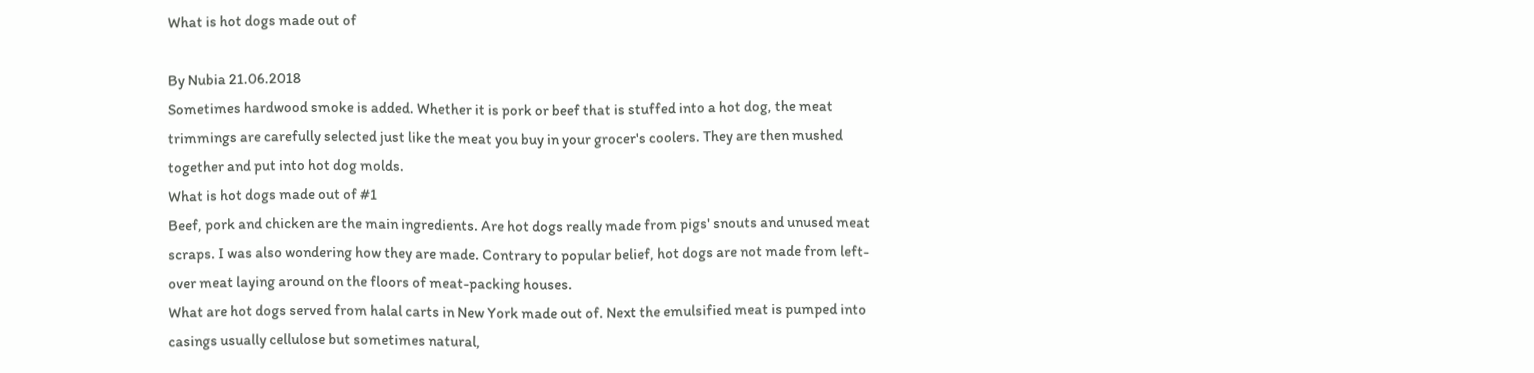What is hot dogs made out of

By Nubia 21.06.2018
Sometimes hardwood smoke is added. Whether it is pork or beef that is stuffed into a hot dog, the meat trimmings are carefully selected just like the meat you buy in your grocer's coolers. They are then mushed together and put into hot dog molds.
What is hot dogs made out of #1
Beef, pork and chicken are the main ingredients. Are hot dogs really made from pigs' snouts and unused meat scraps. I was also wondering how they are made. Contrary to popular belief, hot dogs are not made from left-over meat laying around on the floors of meat-packing houses.
What are hot dogs served from halal carts in New York made out of. Next the emulsified meat is pumped into casings usually cellulose but sometimes natural,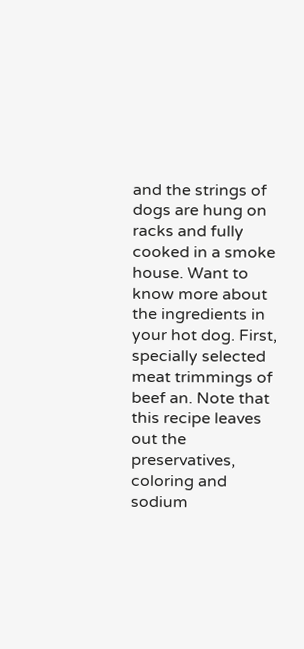and the strings of dogs are hung on racks and fully cooked in a smoke house. Want to know more about the ingredients in your hot dog. First, specially selected meat trimmings of beef an. Note that this recipe leaves out the preservatives, coloring and sodium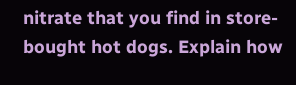nitrate that you find in store-bought hot dogs. Explain how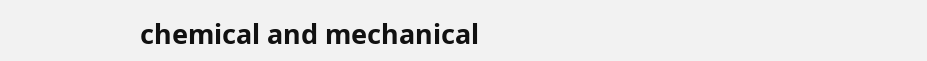chemical and mechanical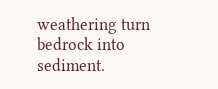weathering turn bedrock into sediment.